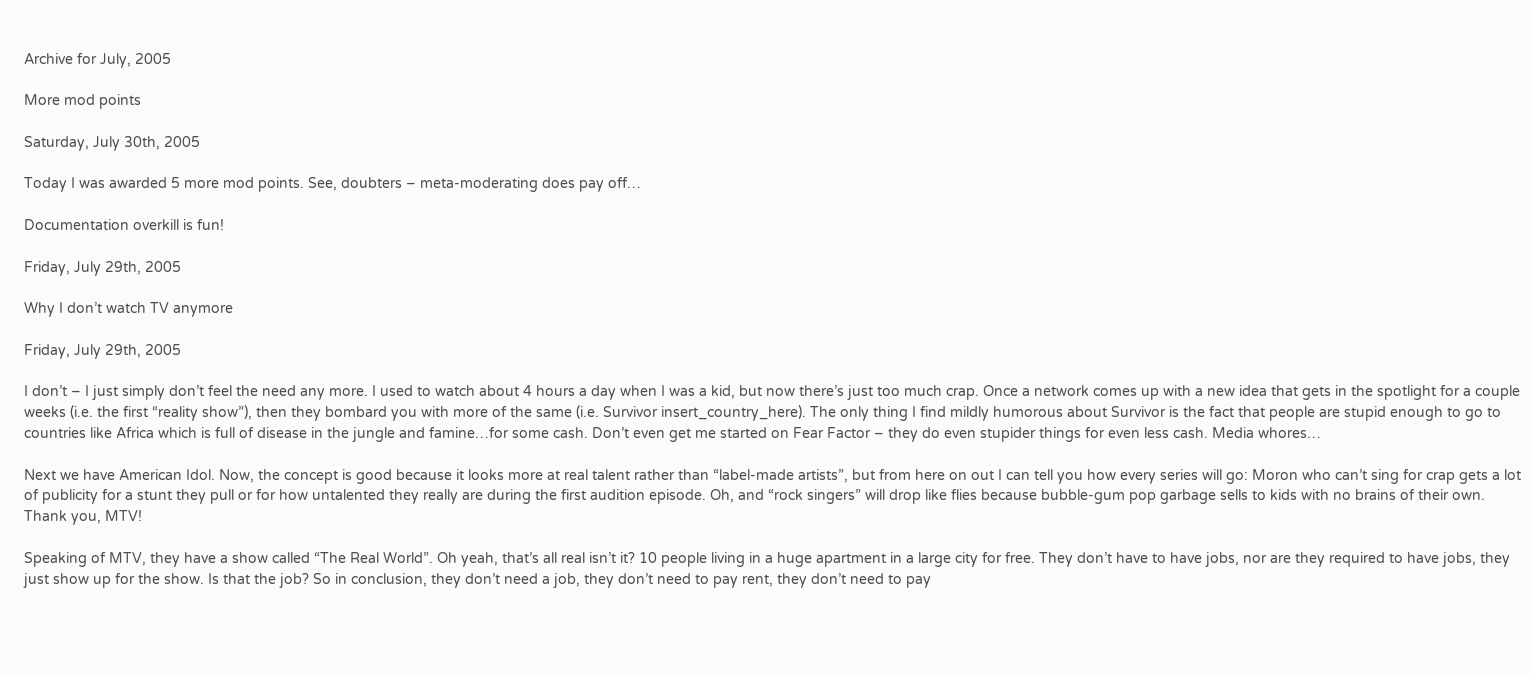Archive for July, 2005

More mod points

Saturday, July 30th, 2005

Today I was awarded 5 more mod points. See, doubters – meta-moderating does pay off…

Documentation overkill is fun!

Friday, July 29th, 2005

Why I don’t watch TV anymore

Friday, July 29th, 2005

I don’t – I just simply don’t feel the need any more. I used to watch about 4 hours a day when I was a kid, but now there’s just too much crap. Once a network comes up with a new idea that gets in the spotlight for a couple weeks (i.e. the first “reality show”), then they bombard you with more of the same (i.e. Survivor insert_country_here). The only thing I find mildly humorous about Survivor is the fact that people are stupid enough to go to countries like Africa which is full of disease in the jungle and famine…for some cash. Don’t even get me started on Fear Factor – they do even stupider things for even less cash. Media whores…

Next we have American Idol. Now, the concept is good because it looks more at real talent rather than “label-made artists”, but from here on out I can tell you how every series will go: Moron who can’t sing for crap gets a lot of publicity for a stunt they pull or for how untalented they really are during the first audition episode. Oh, and “rock singers” will drop like flies because bubble-gum pop garbage sells to kids with no brains of their own. Thank you, MTV!

Speaking of MTV, they have a show called “The Real World”. Oh yeah, that’s all real isn’t it? 10 people living in a huge apartment in a large city for free. They don’t have to have jobs, nor are they required to have jobs, they just show up for the show. Is that the job? So in conclusion, they don’t need a job, they don’t need to pay rent, they don’t need to pay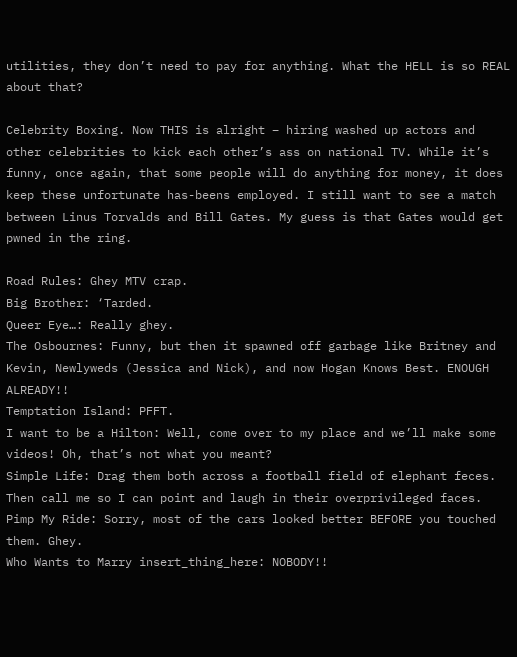utilities, they don’t need to pay for anything. What the HELL is so REAL about that?

Celebrity Boxing. Now THIS is alright – hiring washed up actors and other celebrities to kick each other’s ass on national TV. While it’s funny, once again, that some people will do anything for money, it does keep these unfortunate has-beens employed. I still want to see a match between Linus Torvalds and Bill Gates. My guess is that Gates would get pwned in the ring.

Road Rules: Ghey MTV crap.
Big Brother: ‘Tarded.
Queer Eye…: Really ghey.
The Osbournes: Funny, but then it spawned off garbage like Britney and Kevin, Newlyweds (Jessica and Nick), and now Hogan Knows Best. ENOUGH ALREADY!!
Temptation Island: PFFT.
I want to be a Hilton: Well, come over to my place and we’ll make some videos! Oh, that’s not what you meant?
Simple Life: Drag them both across a football field of elephant feces. Then call me so I can point and laugh in their overprivileged faces.
Pimp My Ride: Sorry, most of the cars looked better BEFORE you touched them. Ghey.
Who Wants to Marry insert_thing_here: NOBODY!!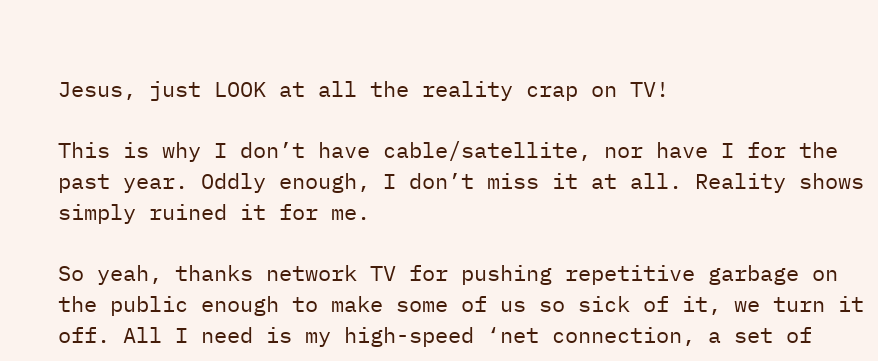Jesus, just LOOK at all the reality crap on TV!

This is why I don’t have cable/satellite, nor have I for the past year. Oddly enough, I don’t miss it at all. Reality shows simply ruined it for me.

So yeah, thanks network TV for pushing repetitive garbage on the public enough to make some of us so sick of it, we turn it off. All I need is my high-speed ‘net connection, a set of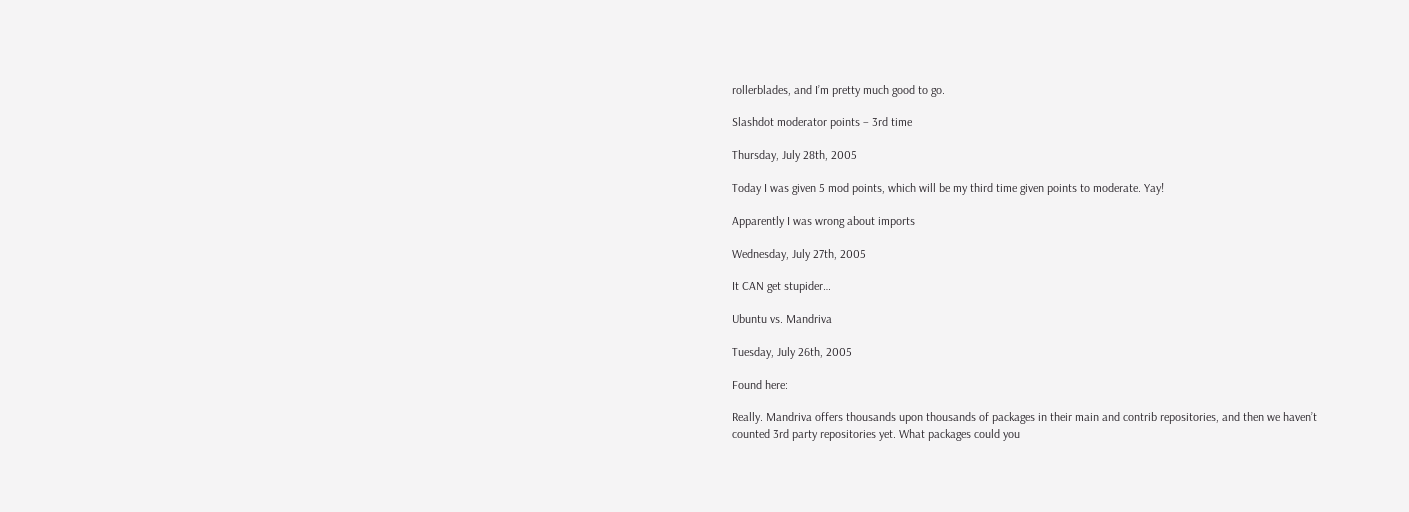rollerblades, and I’m pretty much good to go.

Slashdot moderator points – 3rd time

Thursday, July 28th, 2005

Today I was given 5 mod points, which will be my third time given points to moderate. Yay!

Apparently I was wrong about imports

Wednesday, July 27th, 2005

It CAN get stupider…

Ubuntu vs. Mandriva

Tuesday, July 26th, 2005

Found here:

Really. Mandriva offers thousands upon thousands of packages in their main and contrib repositories, and then we haven’t counted 3rd party repositories yet. What packages could you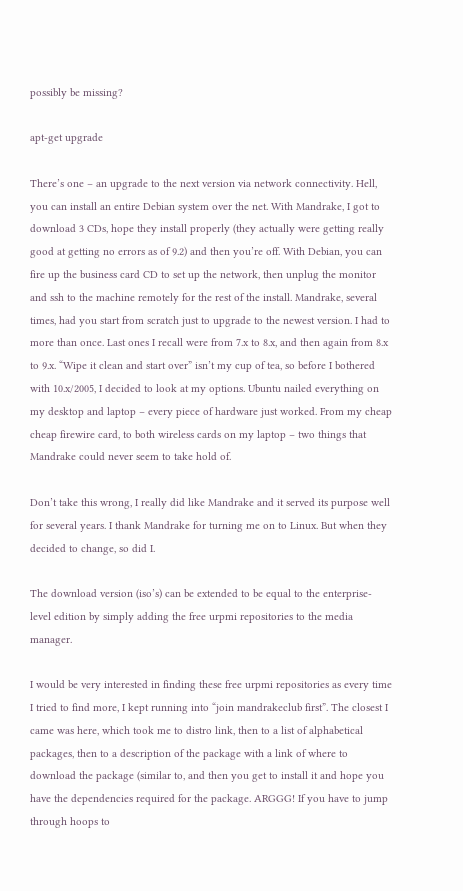possibly be missing?

apt-get upgrade

There’s one – an upgrade to the next version via network connectivity. Hell, you can install an entire Debian system over the net. With Mandrake, I got to download 3 CDs, hope they install properly (they actually were getting really good at getting no errors as of 9.2) and then you’re off. With Debian, you can fire up the business card CD to set up the network, then unplug the monitor and ssh to the machine remotely for the rest of the install. Mandrake, several times, had you start from scratch just to upgrade to the newest version. I had to more than once. Last ones I recall were from 7.x to 8.x, and then again from 8.x to 9.x. “Wipe it clean and start over” isn’t my cup of tea, so before I bothered with 10.x/2005, I decided to look at my options. Ubuntu nailed everything on my desktop and laptop – every piece of hardware just worked. From my cheap cheap firewire card, to both wireless cards on my laptop – two things that Mandrake could never seem to take hold of.

Don’t take this wrong, I really did like Mandrake and it served its purpose well for several years. I thank Mandrake for turning me on to Linux. But when they decided to change, so did I.

The download version (iso’s) can be extended to be equal to the enterprise-level edition by simply adding the free urpmi repositories to the media manager.

I would be very interested in finding these free urpmi repositories as every time I tried to find more, I kept running into “join mandrakeclub first”. The closest I came was here, which took me to distro link, then to a list of alphabetical packages, then to a description of the package with a link of where to download the package (similar to, and then you get to install it and hope you have the dependencies required for the package. ARGGG! If you have to jump through hoops to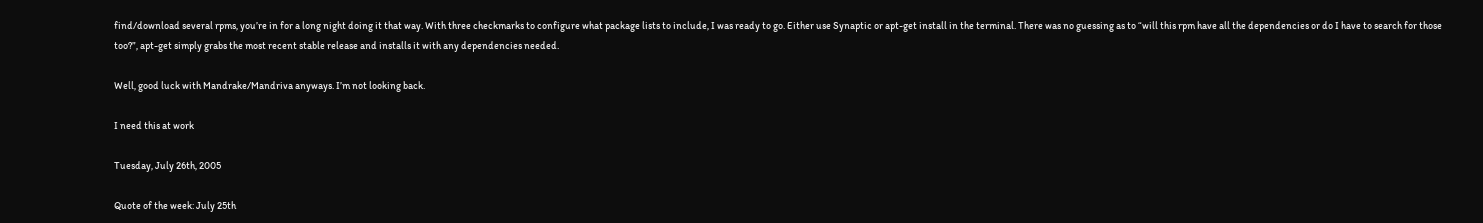find/download several rpms, you’re in for a long night doing it that way. With three checkmarks to configure what package lists to include, I was ready to go. Either use Synaptic or apt-get install in the terminal. There was no guessing as to “will this rpm have all the dependencies or do I have to search for those too?”, apt-get simply grabs the most recent stable release and installs it with any dependencies needed.

Well, good luck with Mandrake/Mandriva anyways. I’m not looking back.

I need this at work

Tuesday, July 26th, 2005

Quote of the week: July 25th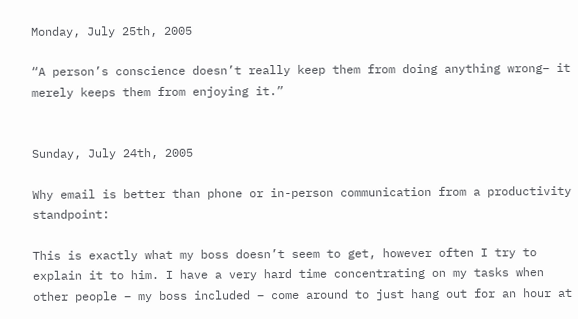Monday, July 25th, 2005

“A person’s conscience doesn’t really keep them from doing anything wrong– it merely keeps them from enjoying it.”


Sunday, July 24th, 2005

Why email is better than phone or in-person communication from a productivity standpoint:

This is exactly what my boss doesn’t seem to get, however often I try to explain it to him. I have a very hard time concentrating on my tasks when other people – my boss included – come around to just hang out for an hour at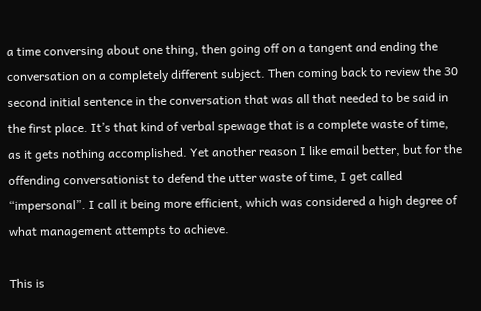a time conversing about one thing, then going off on a tangent and ending the conversation on a completely different subject. Then coming back to review the 30 second initial sentence in the conversation that was all that needed to be said in the first place. It’s that kind of verbal spewage that is a complete waste of time, as it gets nothing accomplished. Yet another reason I like email better, but for the offending conversationist to defend the utter waste of time, I get called “impersonal”. I call it being more efficient, which was considered a high degree of what management attempts to achieve.

This is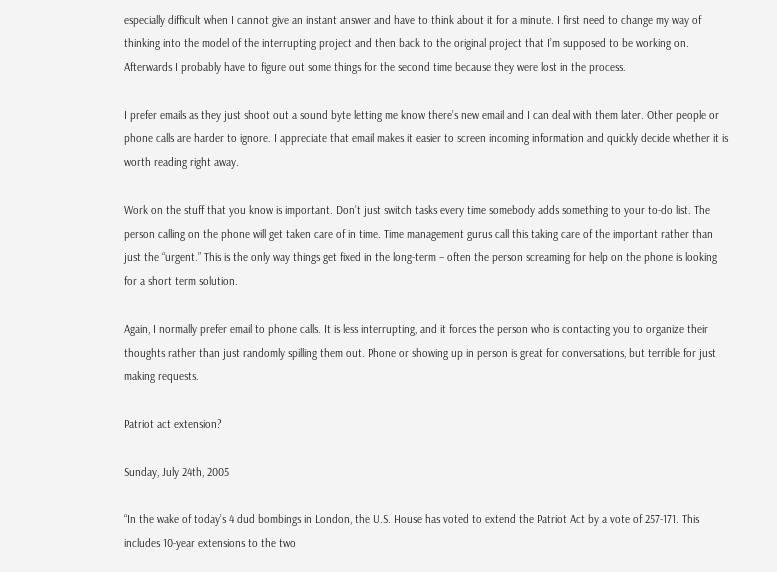especially difficult when I cannot give an instant answer and have to think about it for a minute. I first need to change my way of thinking into the model of the interrupting project and then back to the original project that I’m supposed to be working on. Afterwards I probably have to figure out some things for the second time because they were lost in the process.

I prefer emails as they just shoot out a sound byte letting me know there’s new email and I can deal with them later. Other people or phone calls are harder to ignore. I appreciate that email makes it easier to screen incoming information and quickly decide whether it is worth reading right away.

Work on the stuff that you know is important. Don’t just switch tasks every time somebody adds something to your to-do list. The person calling on the phone will get taken care of in time. Time management gurus call this taking care of the important rather than just the “urgent.” This is the only way things get fixed in the long-term – often the person screaming for help on the phone is looking for a short term solution.

Again, I normally prefer email to phone calls. It is less interrupting, and it forces the person who is contacting you to organize their thoughts rather than just randomly spilling them out. Phone or showing up in person is great for conversations, but terrible for just making requests.

Patriot act extension?

Sunday, July 24th, 2005

“In the wake of today’s 4 dud bombings in London, the U.S. House has voted to extend the Patriot Act by a vote of 257-171. This includes 10-year extensions to the two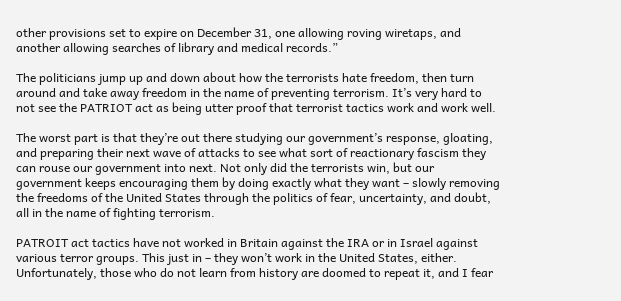other provisions set to expire on December 31, one allowing roving wiretaps, and another allowing searches of library and medical records.”

The politicians jump up and down about how the terrorists hate freedom, then turn around and take away freedom in the name of preventing terrorism. It’s very hard to not see the PATRIOT act as being utter proof that terrorist tactics work and work well.

The worst part is that they’re out there studying our government’s response, gloating, and preparing their next wave of attacks to see what sort of reactionary fascism they can rouse our government into next. Not only did the terrorists win, but our government keeps encouraging them by doing exactly what they want – slowly removing the freedoms of the United States through the politics of fear, uncertainty, and doubt, all in the name of fighting terrorism.

PATROIT act tactics have not worked in Britain against the IRA or in Israel against various terror groups. This just in – they won’t work in the United States, either. Unfortunately, those who do not learn from history are doomed to repeat it, and I fear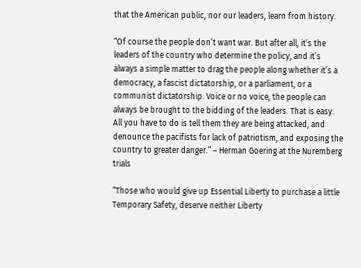that the American public, nor our leaders, learn from history.

“Of course the people don’t want war. But after all, it’s the leaders of the country who determine the policy, and it’s always a simple matter to drag the people along whether it’s a democracy, a fascist dictatorship, or a parliament, or a communist dictatorship. Voice or no voice, the people can always be brought to the bidding of the leaders. That is easy. All you have to do is tell them they are being attacked, and denounce the pacifists for lack of patriotism, and exposing the country to greater danger.” – Herman Goering at the Nuremberg trials

“Those who would give up Essential Liberty to purchase a little Temporary Safety, deserve neither Liberty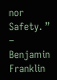nor Safety. ” – Benjamin Franklin